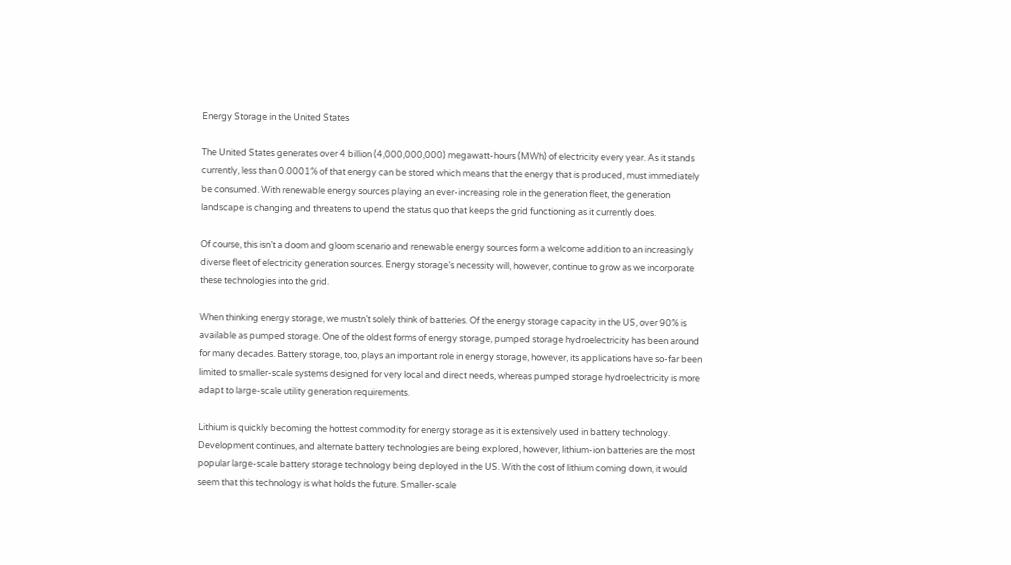Energy Storage in the United States

The United States generates over 4 billion (4,000,000,000) megawatt-hours (MWh) of electricity every year. As it stands currently, less than 0.0001% of that energy can be stored which means that the energy that is produced, must immediately be consumed. With renewable energy sources playing an ever-increasing role in the generation fleet, the generation landscape is changing and threatens to upend the status quo that keeps the grid functioning as it currently does.

Of course, this isn’t a doom and gloom scenario and renewable energy sources form a welcome addition to an increasingly diverse fleet of electricity generation sources. Energy storage’s necessity will, however, continue to grow as we incorporate these technologies into the grid.

When thinking energy storage, we mustn’t solely think of batteries. Of the energy storage capacity in the US, over 90% is available as pumped storage. One of the oldest forms of energy storage, pumped storage hydroelectricity has been around for many decades. Battery storage, too, plays an important role in energy storage, however, its applications have so-far been limited to smaller-scale systems designed for very local and direct needs, whereas pumped storage hydroelectricity is more adapt to large-scale utility generation requirements.

Lithium is quickly becoming the hottest commodity for energy storage as it is extensively used in battery technology. Development continues, and alternate battery technologies are being explored, however, lithium-ion batteries are the most popular large-scale battery storage technology being deployed in the US. With the cost of lithium coming down, it would seem that this technology is what holds the future. Smaller-scale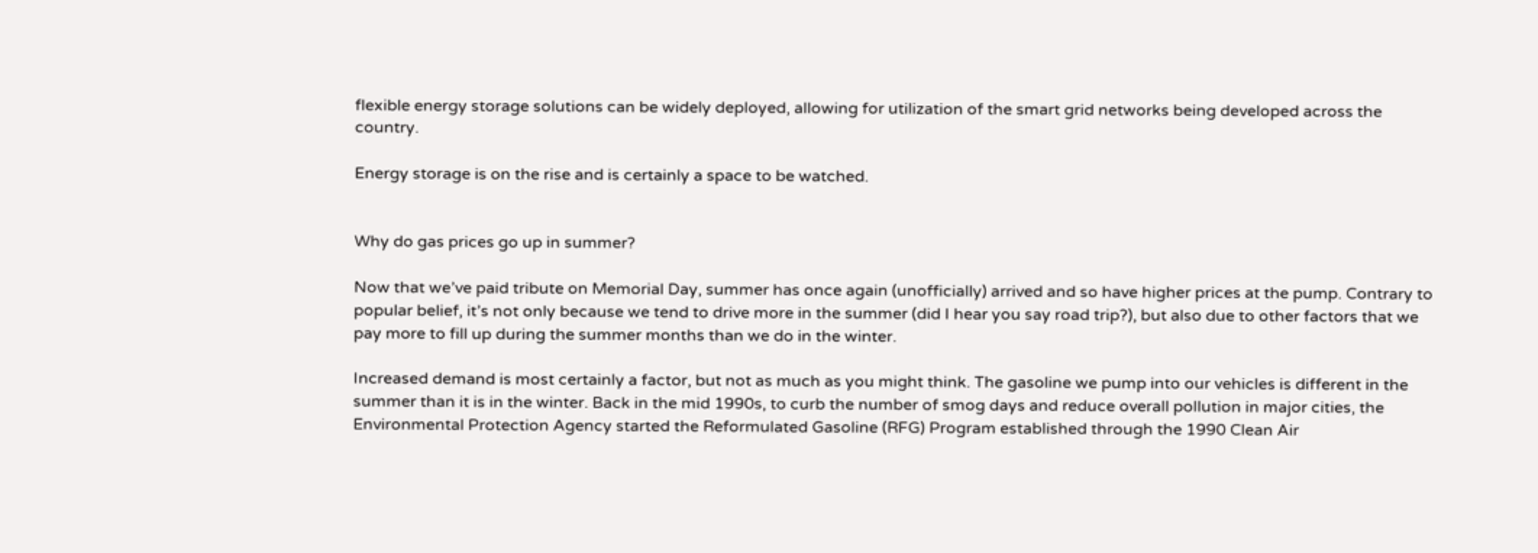flexible energy storage solutions can be widely deployed, allowing for utilization of the smart grid networks being developed across the country.

Energy storage is on the rise and is certainly a space to be watched.


Why do gas prices go up in summer?

Now that we’ve paid tribute on Memorial Day, summer has once again (unofficially) arrived and so have higher prices at the pump. Contrary to popular belief, it’s not only because we tend to drive more in the summer (did I hear you say road trip?), but also due to other factors that we pay more to fill up during the summer months than we do in the winter.

Increased demand is most certainly a factor, but not as much as you might think. The gasoline we pump into our vehicles is different in the summer than it is in the winter. Back in the mid 1990s, to curb the number of smog days and reduce overall pollution in major cities, the Environmental Protection Agency started the Reformulated Gasoline (RFG) Program established through the 1990 Clean Air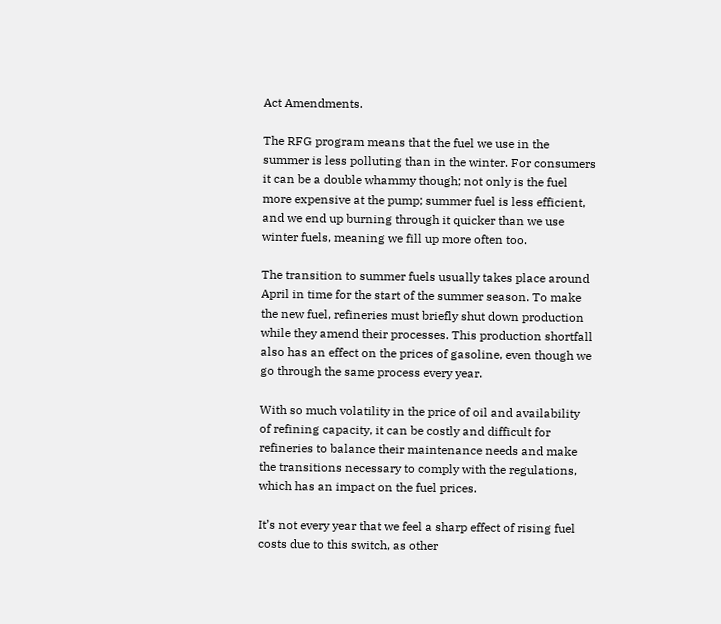Act Amendments.

The RFG program means that the fuel we use in the summer is less polluting than in the winter. For consumers it can be a double whammy though; not only is the fuel more expensive at the pump; summer fuel is less efficient, and we end up burning through it quicker than we use winter fuels, meaning we fill up more often too.

The transition to summer fuels usually takes place around April in time for the start of the summer season. To make the new fuel, refineries must briefly shut down production while they amend their processes. This production shortfall also has an effect on the prices of gasoline, even though we go through the same process every year.

With so much volatility in the price of oil and availability of refining capacity, it can be costly and difficult for refineries to balance their maintenance needs and make the transitions necessary to comply with the regulations, which has an impact on the fuel prices.

It’s not every year that we feel a sharp effect of rising fuel costs due to this switch, as other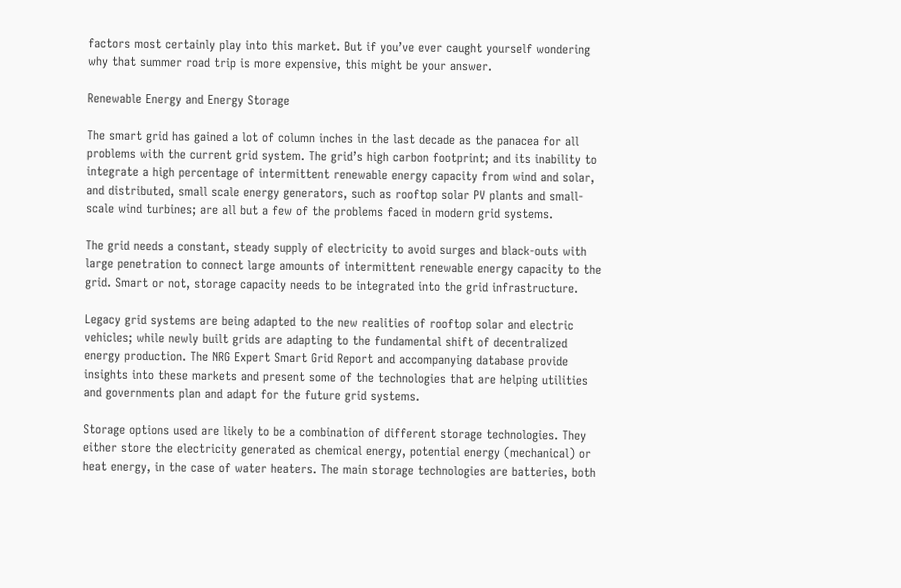factors most certainly play into this market. But if you’ve ever caught yourself wondering why that summer road trip is more expensive, this might be your answer.

Renewable Energy and Energy Storage

The smart grid has gained a lot of column inches in the last decade as the panacea for all problems with the current grid system. The grid’s high carbon footprint; and its inability to integrate a high percentage of intermittent renewable energy capacity from wind and solar, and distributed, small scale energy generators, such as rooftop solar PV plants and small-scale wind turbines; are all but a few of the problems faced in modern grid systems.

The grid needs a constant, steady supply of electricity to avoid surges and black-outs with large penetration to connect large amounts of intermittent renewable energy capacity to the grid. Smart or not, storage capacity needs to be integrated into the grid infrastructure.

Legacy grid systems are being adapted to the new realities of rooftop solar and electric vehicles; while newly built grids are adapting to the fundamental shift of decentralized energy production. The NRG Expert Smart Grid Report and accompanying database provide insights into these markets and present some of the technologies that are helping utilities and governments plan and adapt for the future grid systems.

Storage options used are likely to be a combination of different storage technologies. They either store the electricity generated as chemical energy, potential energy (mechanical) or heat energy, in the case of water heaters. The main storage technologies are batteries, both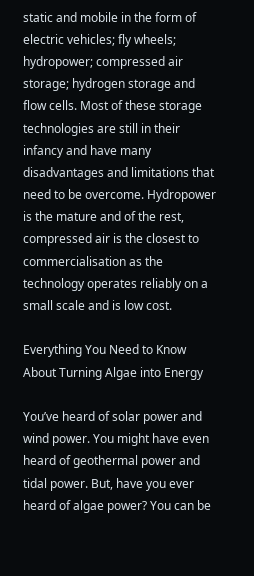static and mobile in the form of electric vehicles; fly wheels; hydropower; compressed air storage; hydrogen storage and flow cells. Most of these storage technologies are still in their infancy and have many disadvantages and limitations that need to be overcome. Hydropower is the mature and of the rest, compressed air is the closest to commercialisation as the technology operates reliably on a small scale and is low cost.

Everything You Need to Know About Turning Algae into Energy

You’ve heard of solar power and wind power. You might have even heard of geothermal power and tidal power. But, have you ever heard of algae power? You can be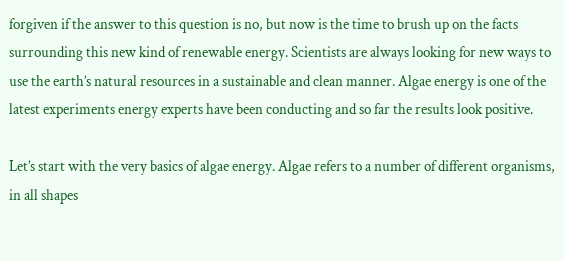forgiven if the answer to this question is no, but now is the time to brush up on the facts surrounding this new kind of renewable energy. Scientists are always looking for new ways to use the earth’s natural resources in a sustainable and clean manner. Algae energy is one of the latest experiments energy experts have been conducting and so far the results look positive.

Let’s start with the very basics of algae energy. Algae refers to a number of different organisms, in all shapes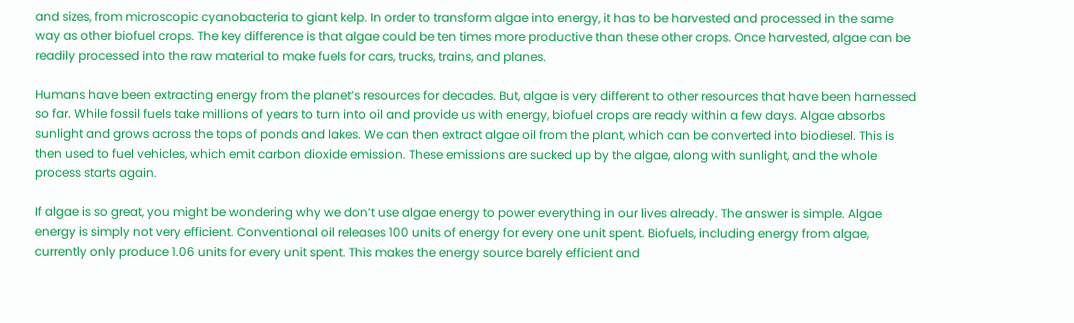and sizes, from microscopic cyanobacteria to giant kelp. In order to transform algae into energy, it has to be harvested and processed in the same way as other biofuel crops. The key difference is that algae could be ten times more productive than these other crops. Once harvested, algae can be readily processed into the raw material to make fuels for cars, trucks, trains, and planes.

Humans have been extracting energy from the planet’s resources for decades. But, algae is very different to other resources that have been harnessed so far. While fossil fuels take millions of years to turn into oil and provide us with energy, biofuel crops are ready within a few days. Algae absorbs sunlight and grows across the tops of ponds and lakes. We can then extract algae oil from the plant, which can be converted into biodiesel. This is then used to fuel vehicles, which emit carbon dioxide emission. These emissions are sucked up by the algae, along with sunlight, and the whole process starts again.

If algae is so great, you might be wondering why we don’t use algae energy to power everything in our lives already. The answer is simple. Algae energy is simply not very efficient. Conventional oil releases 100 units of energy for every one unit spent. Biofuels, including energy from algae, currently only produce 1.06 units for every unit spent. This makes the energy source barely efficient and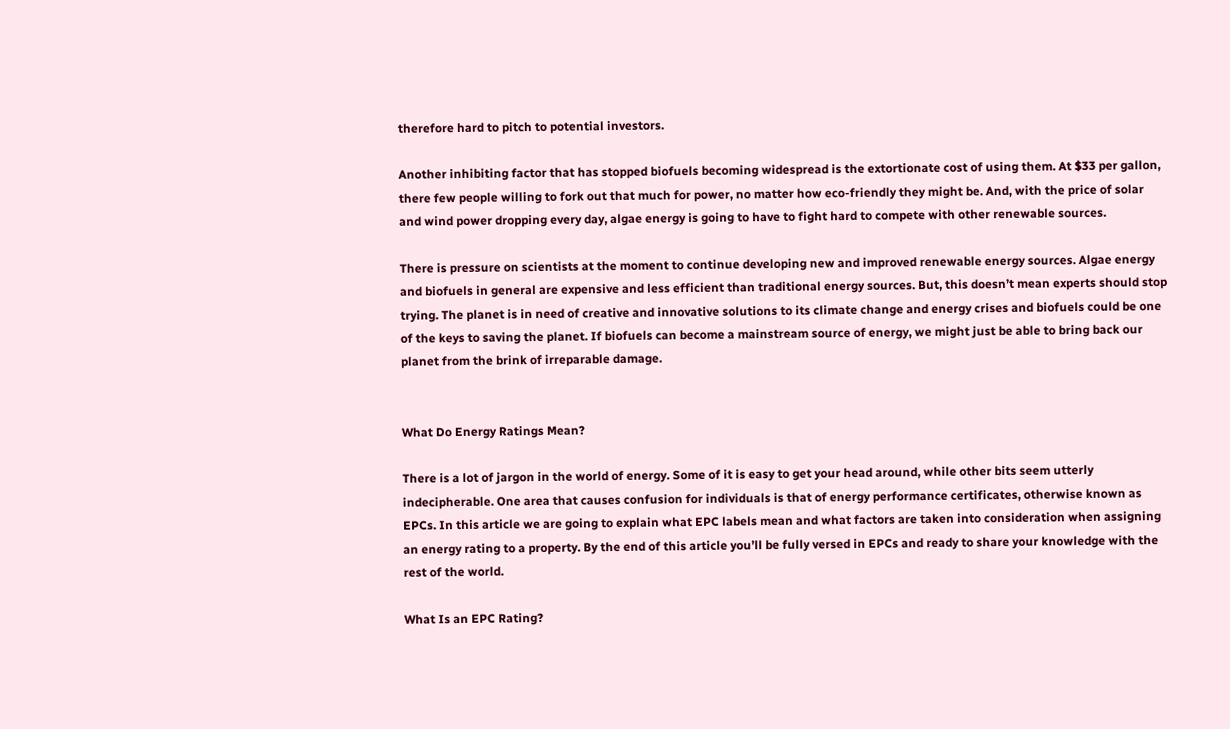therefore hard to pitch to potential investors.

Another inhibiting factor that has stopped biofuels becoming widespread is the extortionate cost of using them. At $33 per gallon, there few people willing to fork out that much for power, no matter how eco-friendly they might be. And, with the price of solar and wind power dropping every day, algae energy is going to have to fight hard to compete with other renewable sources.

There is pressure on scientists at the moment to continue developing new and improved renewable energy sources. Algae energy and biofuels in general are expensive and less efficient than traditional energy sources. But, this doesn’t mean experts should stop trying. The planet is in need of creative and innovative solutions to its climate change and energy crises and biofuels could be one of the keys to saving the planet. If biofuels can become a mainstream source of energy, we might just be able to bring back our planet from the brink of irreparable damage.


What Do Energy Ratings Mean?

There is a lot of jargon in the world of energy. Some of it is easy to get your head around, while other bits seem utterly indecipherable. One area that causes confusion for individuals is that of energy performance certificates, otherwise known as EPCs. In this article we are going to explain what EPC labels mean and what factors are taken into consideration when assigning an energy rating to a property. By the end of this article you’ll be fully versed in EPCs and ready to share your knowledge with the rest of the world.

What Is an EPC Rating?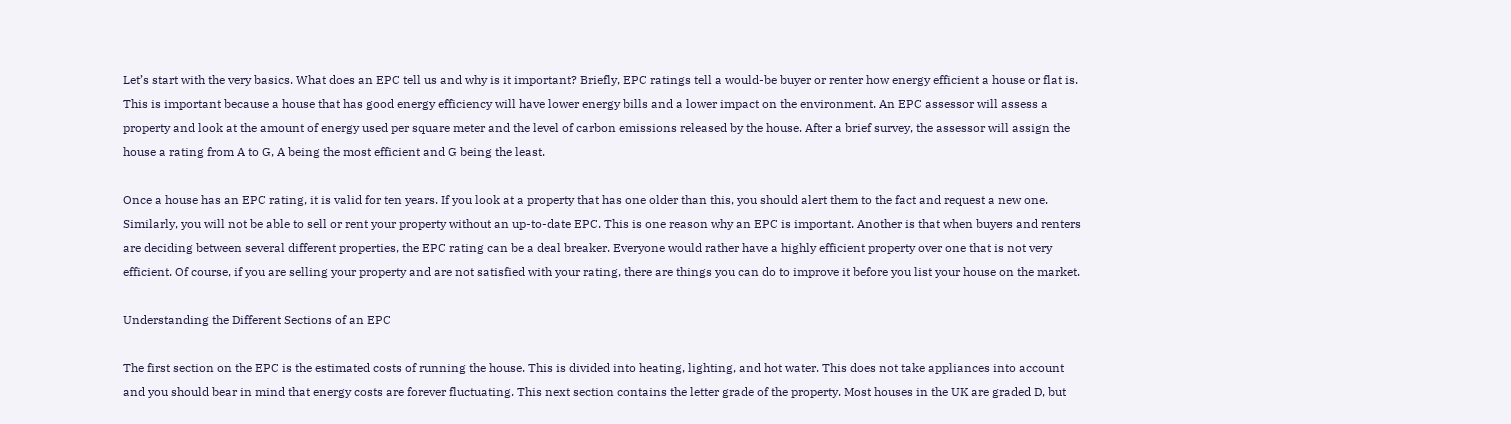Let’s start with the very basics. What does an EPC tell us and why is it important? Briefly, EPC ratings tell a would-be buyer or renter how energy efficient a house or flat is. This is important because a house that has good energy efficiency will have lower energy bills and a lower impact on the environment. An EPC assessor will assess a property and look at the amount of energy used per square meter and the level of carbon emissions released by the house. After a brief survey, the assessor will assign the house a rating from A to G, A being the most efficient and G being the least.

Once a house has an EPC rating, it is valid for ten years. If you look at a property that has one older than this, you should alert them to the fact and request a new one. Similarly, you will not be able to sell or rent your property without an up-to-date EPC. This is one reason why an EPC is important. Another is that when buyers and renters are deciding between several different properties, the EPC rating can be a deal breaker. Everyone would rather have a highly efficient property over one that is not very efficient. Of course, if you are selling your property and are not satisfied with your rating, there are things you can do to improve it before you list your house on the market.

Understanding the Different Sections of an EPC

The first section on the EPC is the estimated costs of running the house. This is divided into heating, lighting, and hot water. This does not take appliances into account and you should bear in mind that energy costs are forever fluctuating. This next section contains the letter grade of the property. Most houses in the UK are graded D, but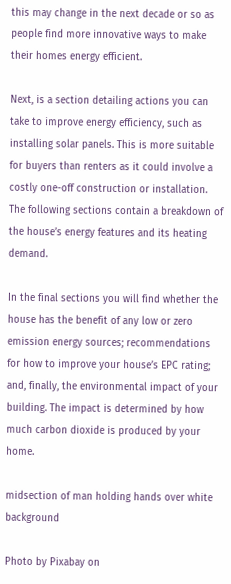this may change in the next decade or so as people find more innovative ways to make their homes energy efficient.

Next, is a section detailing actions you can take to improve energy efficiency, such as installing solar panels. This is more suitable for buyers than renters as it could involve a costly one-off construction or installation. The following sections contain a breakdown of the house’s energy features and its heating demand.

In the final sections you will find whether the house has the benefit of any low or zero emission energy sources; recommendations for how to improve your house’s EPC rating; and, finally, the environmental impact of your building. The impact is determined by how much carbon dioxide is produced by your home.

midsection of man holding hands over white background

Photo by Pixabay on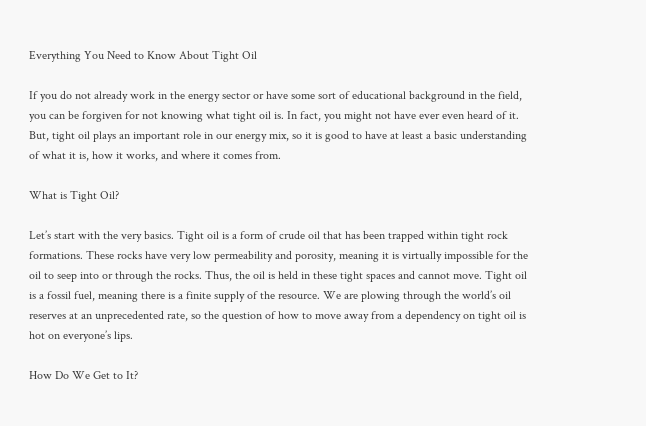Everything You Need to Know About Tight Oil

If you do not already work in the energy sector or have some sort of educational background in the field, you can be forgiven for not knowing what tight oil is. In fact, you might not have ever even heard of it. But, tight oil plays an important role in our energy mix, so it is good to have at least a basic understanding of what it is, how it works, and where it comes from.

What is Tight Oil?

Let’s start with the very basics. Tight oil is a form of crude oil that has been trapped within tight rock formations. These rocks have very low permeability and porosity, meaning it is virtually impossible for the oil to seep into or through the rocks. Thus, the oil is held in these tight spaces and cannot move. Tight oil is a fossil fuel, meaning there is a finite supply of the resource. We are plowing through the world’s oil reserves at an unprecedented rate, so the question of how to move away from a dependency on tight oil is hot on everyone’s lips.

How Do We Get to It?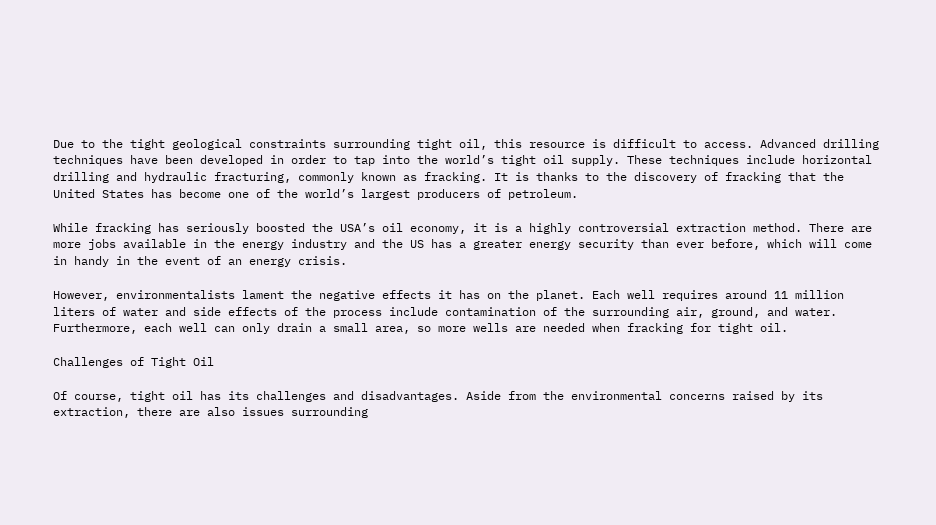Due to the tight geological constraints surrounding tight oil, this resource is difficult to access. Advanced drilling techniques have been developed in order to tap into the world’s tight oil supply. These techniques include horizontal drilling and hydraulic fracturing, commonly known as fracking. It is thanks to the discovery of fracking that the United States has become one of the world’s largest producers of petroleum.

While fracking has seriously boosted the USA’s oil economy, it is a highly controversial extraction method. There are more jobs available in the energy industry and the US has a greater energy security than ever before, which will come in handy in the event of an energy crisis.

However, environmentalists lament the negative effects it has on the planet. Each well requires around 11 million liters of water and side effects of the process include contamination of the surrounding air, ground, and water. Furthermore, each well can only drain a small area, so more wells are needed when fracking for tight oil.

Challenges of Tight Oil

Of course, tight oil has its challenges and disadvantages. Aside from the environmental concerns raised by its extraction, there are also issues surrounding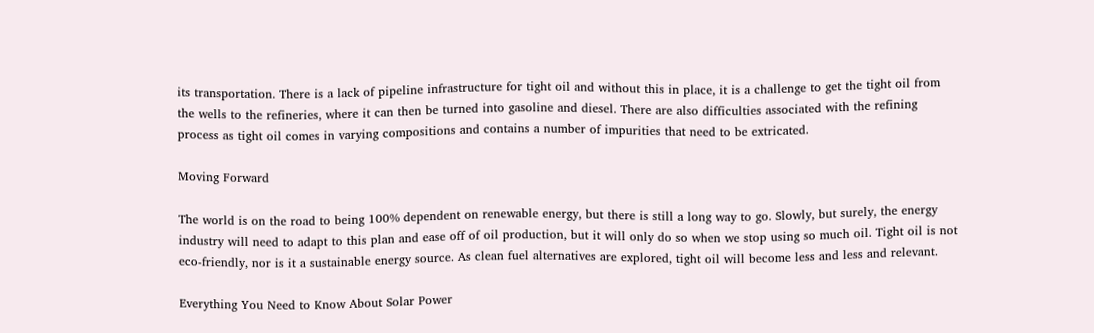its transportation. There is a lack of pipeline infrastructure for tight oil and without this in place, it is a challenge to get the tight oil from the wells to the refineries, where it can then be turned into gasoline and diesel. There are also difficulties associated with the refining process as tight oil comes in varying compositions and contains a number of impurities that need to be extricated.

Moving Forward

The world is on the road to being 100% dependent on renewable energy, but there is still a long way to go. Slowly, but surely, the energy industry will need to adapt to this plan and ease off of oil production, but it will only do so when we stop using so much oil. Tight oil is not eco-friendly, nor is it a sustainable energy source. As clean fuel alternatives are explored, tight oil will become less and less and relevant.

Everything You Need to Know About Solar Power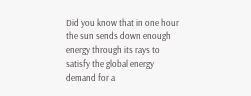Did you know that in one hour the sun sends down enough energy through its rays to satisfy the global energy demand for a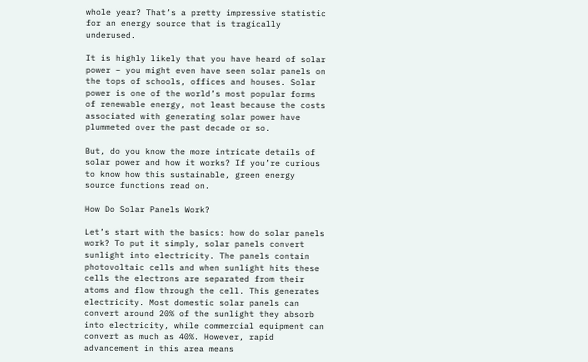whole year? That’s a pretty impressive statistic for an energy source that is tragically underused.

It is highly likely that you have heard of solar power – you might even have seen solar panels on the tops of schools, offices and houses. Solar power is one of the world’s most popular forms of renewable energy, not least because the costs associated with generating solar power have plummeted over the past decade or so.

But, do you know the more intricate details of solar power and how it works? If you’re curious to know how this sustainable, green energy source functions read on.

How Do Solar Panels Work?

Let’s start with the basics: how do solar panels work? To put it simply, solar panels convert sunlight into electricity. The panels contain photovoltaic cells and when sunlight hits these cells the electrons are separated from their atoms and flow through the cell. This generates electricity. Most domestic solar panels can convert around 20% of the sunlight they absorb into electricity, while commercial equipment can convert as much as 40%. However, rapid advancement in this area means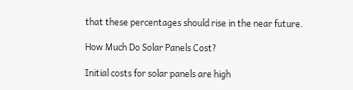that these percentages should rise in the near future.

How Much Do Solar Panels Cost?

Initial costs for solar panels are high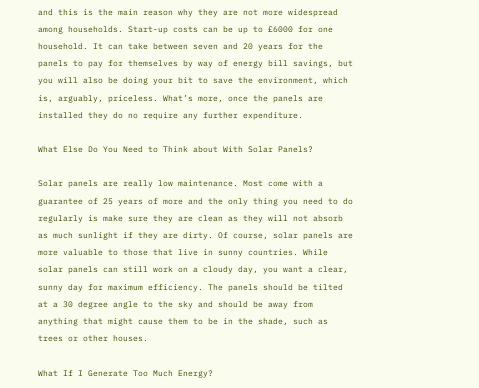and this is the main reason why they are not more widespread among households. Start-up costs can be up to £6000 for one household. It can take between seven and 20 years for the panels to pay for themselves by way of energy bill savings, but you will also be doing your bit to save the environment, which is, arguably, priceless. What’s more, once the panels are installed they do no require any further expenditure.

What Else Do You Need to Think about With Solar Panels?

Solar panels are really low maintenance. Most come with a guarantee of 25 years of more and the only thing you need to do regularly is make sure they are clean as they will not absorb as much sunlight if they are dirty. Of course, solar panels are more valuable to those that live in sunny countries. While solar panels can still work on a cloudy day, you want a clear, sunny day for maximum efficiency. The panels should be tilted at a 30 degree angle to the sky and should be away from anything that might cause them to be in the shade, such as trees or other houses.

What If I Generate Too Much Energy?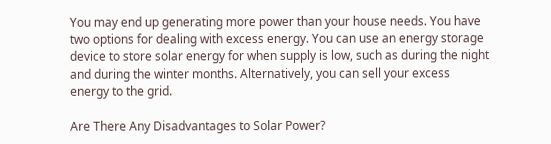You may end up generating more power than your house needs. You have two options for dealing with excess energy. You can use an energy storage device to store solar energy for when supply is low, such as during the night and during the winter months. Alternatively, you can sell your excess energy to the grid.

Are There Any Disadvantages to Solar Power?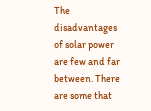The disadvantages of solar power are few and far between. There are some that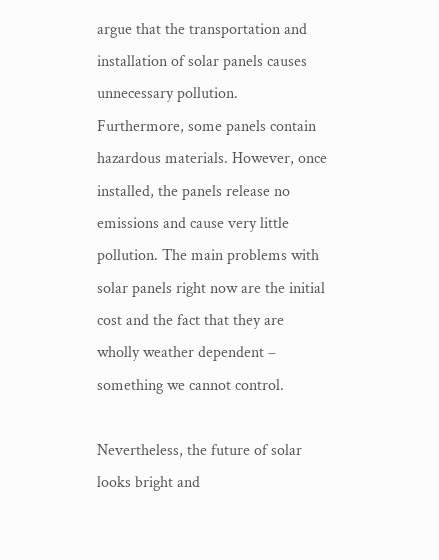argue that the transportation and installation of solar panels causes unnecessary pollution. Furthermore, some panels contain hazardous materials. However, once installed, the panels release no emissions and cause very little pollution. The main problems with solar panels right now are the initial cost and the fact that they are wholly weather dependent – something we cannot control.

Nevertheless, the future of solar looks bright and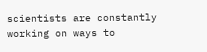scientists are constantly working on ways to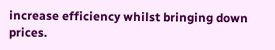increase efficiency whilst bringing down prices.